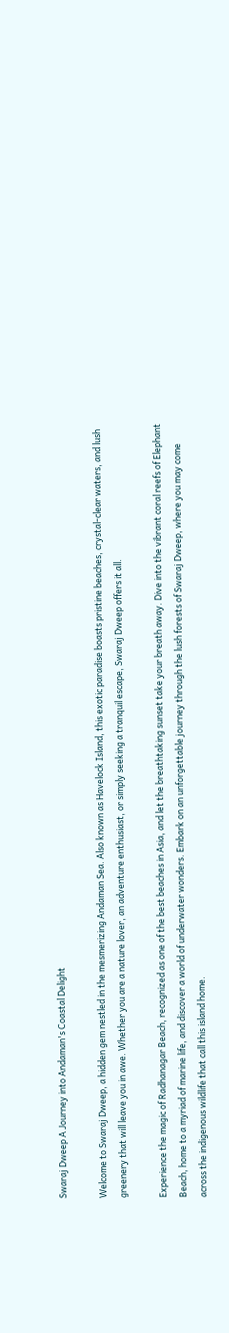Swaraj Dweep A Journey into Andaman's Coastal Delight

Welcome to Swaraj Dweep, a hidden gem nestled in the mesmerizing Andaman Sea. Also known as Havelock Island, this exotic paradise boasts pristine beaches, crystal-clear waters, and lush greenery that will leave you in awe. Whether you are a nature lover, an adventure enthusiast, or simply seeking a tranquil escape, Swaraj Dweep offers it all.

Experience the magic of Radhanagar Beach, recognized as one of the best beaches in Asia, and let the breathtaking sunset take your breath away. Dive into the vibrant coral reefs of Elephant Beach, home to a myriad of marine life, and discover a world of underwater wonders. Embark on an unforgettable journey through the lush forests of Swaraj Dweep, where you may come across the indigenous wildlife that call this island home.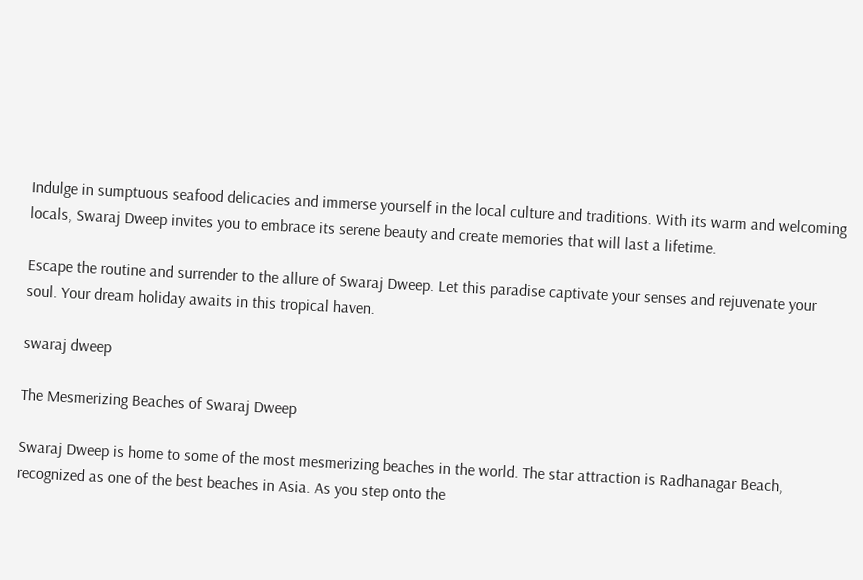Indulge in sumptuous seafood delicacies and immerse yourself in the local culture and traditions. With its warm and welcoming locals, Swaraj Dweep invites you to embrace its serene beauty and create memories that will last a lifetime.

Escape the routine and surrender to the allure of Swaraj Dweep. Let this paradise captivate your senses and rejuvenate your soul. Your dream holiday awaits in this tropical haven.

swaraj dweep

The Mesmerizing Beaches of Swaraj Dweep

Swaraj Dweep is home to some of the most mesmerizing beaches in the world. The star attraction is Radhanagar Beach, recognized as one of the best beaches in Asia. As you step onto the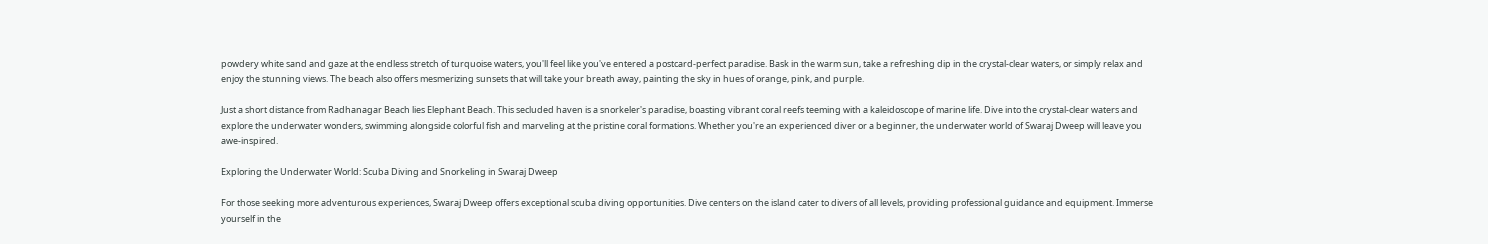powdery white sand and gaze at the endless stretch of turquoise waters, you'll feel like you've entered a postcard-perfect paradise. Bask in the warm sun, take a refreshing dip in the crystal-clear waters, or simply relax and enjoy the stunning views. The beach also offers mesmerizing sunsets that will take your breath away, painting the sky in hues of orange, pink, and purple.

Just a short distance from Radhanagar Beach lies Elephant Beach. This secluded haven is a snorkeler's paradise, boasting vibrant coral reefs teeming with a kaleidoscope of marine life. Dive into the crystal-clear waters and explore the underwater wonders, swimming alongside colorful fish and marveling at the pristine coral formations. Whether you're an experienced diver or a beginner, the underwater world of Swaraj Dweep will leave you awe-inspired.

Exploring the Underwater World: Scuba Diving and Snorkeling in Swaraj Dweep

For those seeking more adventurous experiences, Swaraj Dweep offers exceptional scuba diving opportunities. Dive centers on the island cater to divers of all levels, providing professional guidance and equipment. Immerse yourself in the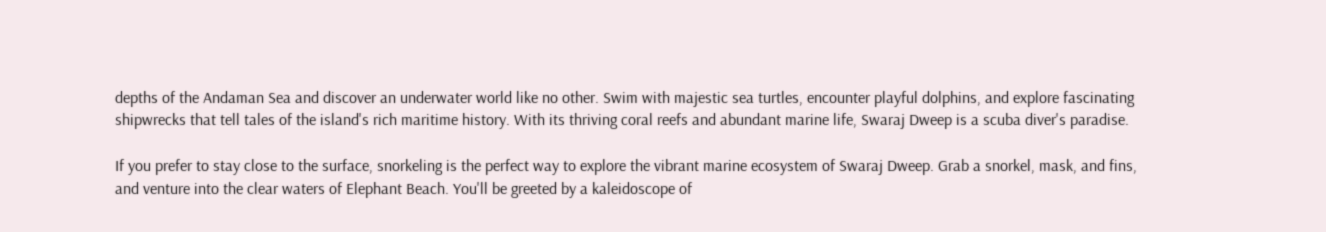depths of the Andaman Sea and discover an underwater world like no other. Swim with majestic sea turtles, encounter playful dolphins, and explore fascinating shipwrecks that tell tales of the island's rich maritime history. With its thriving coral reefs and abundant marine life, Swaraj Dweep is a scuba diver's paradise.

If you prefer to stay close to the surface, snorkeling is the perfect way to explore the vibrant marine ecosystem of Swaraj Dweep. Grab a snorkel, mask, and fins, and venture into the clear waters of Elephant Beach. You'll be greeted by a kaleidoscope of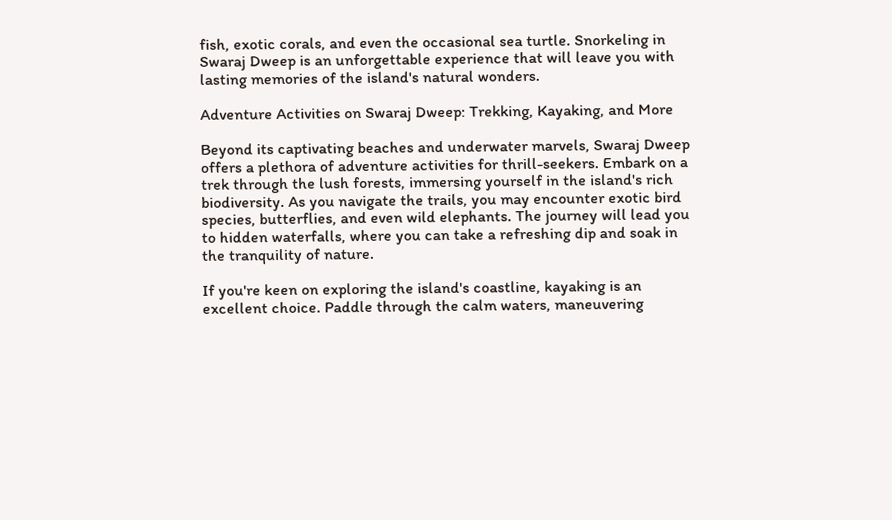fish, exotic corals, and even the occasional sea turtle. Snorkeling in Swaraj Dweep is an unforgettable experience that will leave you with lasting memories of the island's natural wonders.

Adventure Activities on Swaraj Dweep: Trekking, Kayaking, and More

Beyond its captivating beaches and underwater marvels, Swaraj Dweep offers a plethora of adventure activities for thrill-seekers. Embark on a trek through the lush forests, immersing yourself in the island's rich biodiversity. As you navigate the trails, you may encounter exotic bird species, butterflies, and even wild elephants. The journey will lead you to hidden waterfalls, where you can take a refreshing dip and soak in the tranquility of nature.

If you're keen on exploring the island's coastline, kayaking is an excellent choice. Paddle through the calm waters, maneuvering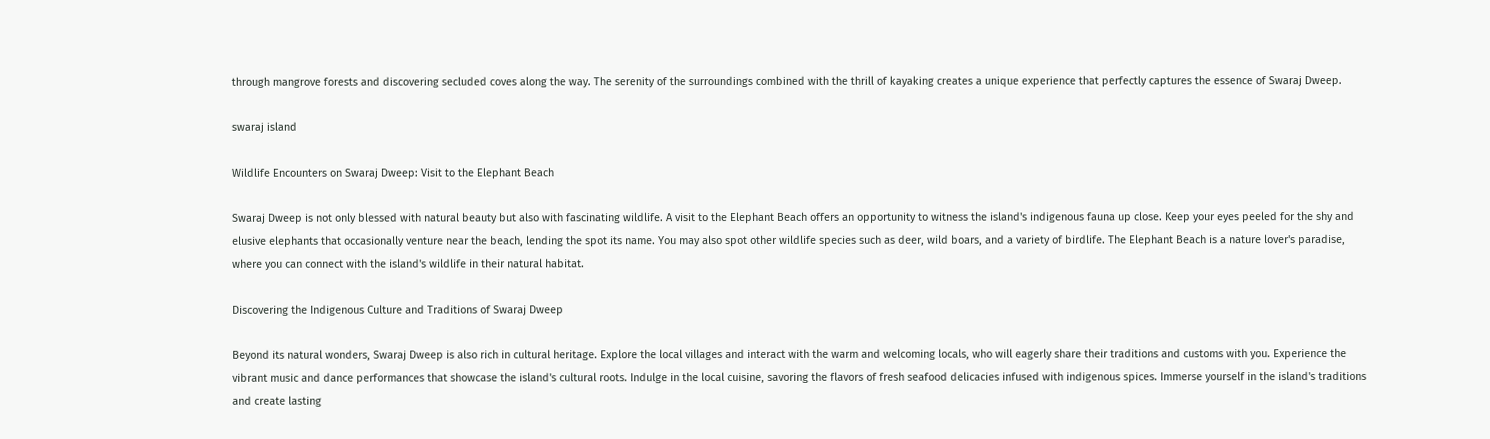through mangrove forests and discovering secluded coves along the way. The serenity of the surroundings combined with the thrill of kayaking creates a unique experience that perfectly captures the essence of Swaraj Dweep.

swaraj island

Wildlife Encounters on Swaraj Dweep: Visit to the Elephant Beach

Swaraj Dweep is not only blessed with natural beauty but also with fascinating wildlife. A visit to the Elephant Beach offers an opportunity to witness the island's indigenous fauna up close. Keep your eyes peeled for the shy and elusive elephants that occasionally venture near the beach, lending the spot its name. You may also spot other wildlife species such as deer, wild boars, and a variety of birdlife. The Elephant Beach is a nature lover's paradise, where you can connect with the island's wildlife in their natural habitat.

Discovering the Indigenous Culture and Traditions of Swaraj Dweep

Beyond its natural wonders, Swaraj Dweep is also rich in cultural heritage. Explore the local villages and interact with the warm and welcoming locals, who will eagerly share their traditions and customs with you. Experience the vibrant music and dance performances that showcase the island's cultural roots. Indulge in the local cuisine, savoring the flavors of fresh seafood delicacies infused with indigenous spices. Immerse yourself in the island's traditions and create lasting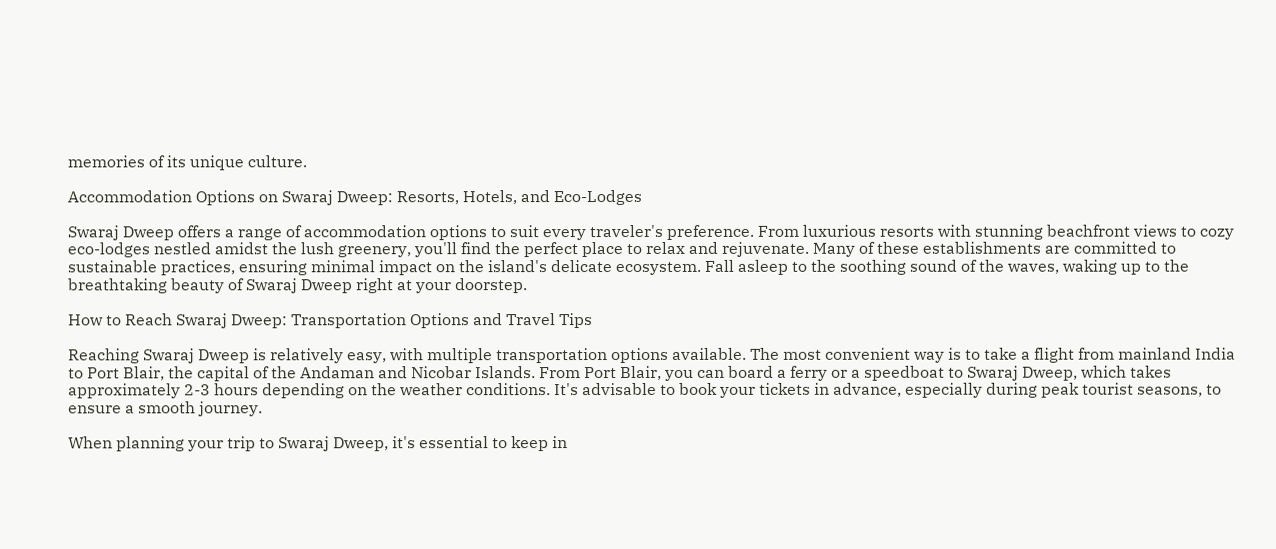memories of its unique culture.

Accommodation Options on Swaraj Dweep: Resorts, Hotels, and Eco-Lodges

Swaraj Dweep offers a range of accommodation options to suit every traveler's preference. From luxurious resorts with stunning beachfront views to cozy eco-lodges nestled amidst the lush greenery, you'll find the perfect place to relax and rejuvenate. Many of these establishments are committed to sustainable practices, ensuring minimal impact on the island's delicate ecosystem. Fall asleep to the soothing sound of the waves, waking up to the breathtaking beauty of Swaraj Dweep right at your doorstep.

How to Reach Swaraj Dweep: Transportation Options and Travel Tips

Reaching Swaraj Dweep is relatively easy, with multiple transportation options available. The most convenient way is to take a flight from mainland India to Port Blair, the capital of the Andaman and Nicobar Islands. From Port Blair, you can board a ferry or a speedboat to Swaraj Dweep, which takes approximately 2-3 hours depending on the weather conditions. It's advisable to book your tickets in advance, especially during peak tourist seasons, to ensure a smooth journey.

When planning your trip to Swaraj Dweep, it's essential to keep in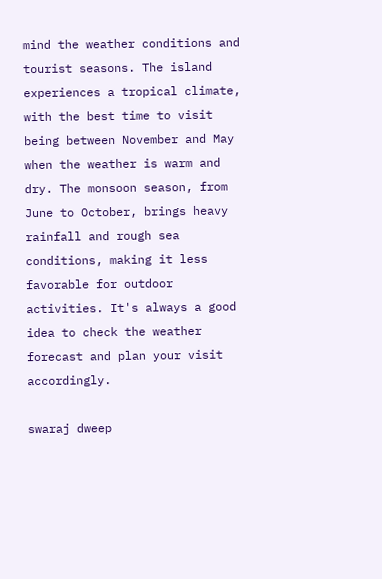mind the weather conditions and tourist seasons. The island experiences a tropical climate, with the best time to visit being between November and May when the weather is warm and dry. The monsoon season, from June to October, brings heavy rainfall and rough sea conditions, making it less favorable for outdoor activities. It's always a good idea to check the weather forecast and plan your visit accordingly.

swaraj dweep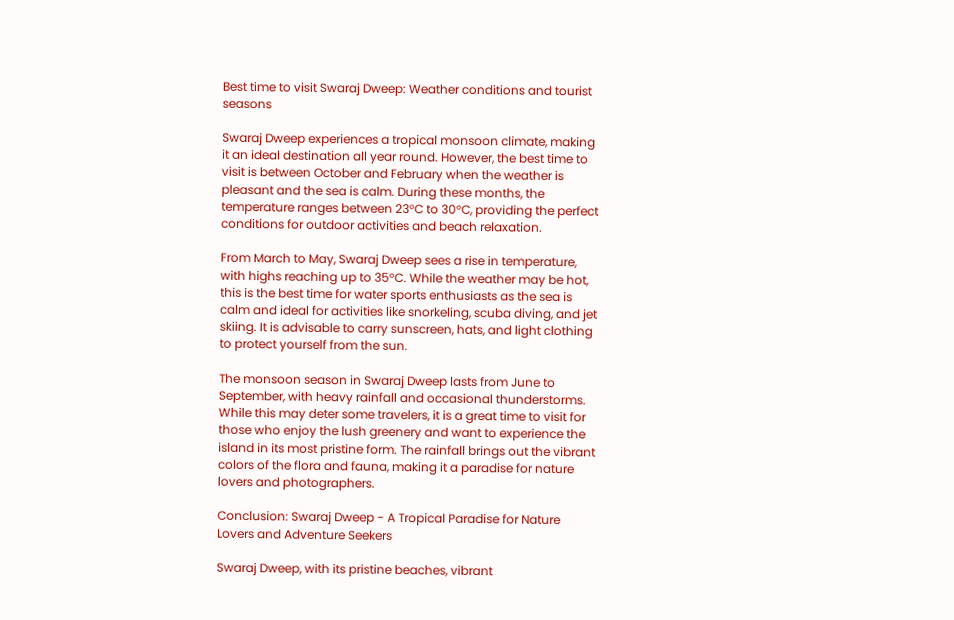Best time to visit Swaraj Dweep: Weather conditions and tourist seasons

Swaraj Dweep experiences a tropical monsoon climate, making it an ideal destination all year round. However, the best time to visit is between October and February when the weather is pleasant and the sea is calm. During these months, the temperature ranges between 23°C to 30°C, providing the perfect conditions for outdoor activities and beach relaxation.

From March to May, Swaraj Dweep sees a rise in temperature, with highs reaching up to 35°C. While the weather may be hot, this is the best time for water sports enthusiasts as the sea is calm and ideal for activities like snorkeling, scuba diving, and jet skiing. It is advisable to carry sunscreen, hats, and light clothing to protect yourself from the sun.

The monsoon season in Swaraj Dweep lasts from June to September, with heavy rainfall and occasional thunderstorms. While this may deter some travelers, it is a great time to visit for those who enjoy the lush greenery and want to experience the island in its most pristine form. The rainfall brings out the vibrant colors of the flora and fauna, making it a paradise for nature lovers and photographers.

Conclusion: Swaraj Dweep - A Tropical Paradise for Nature Lovers and Adventure Seekers

Swaraj Dweep, with its pristine beaches, vibrant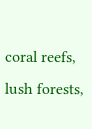coral reefs, lush forests,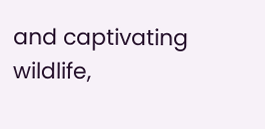and captivating wildlife,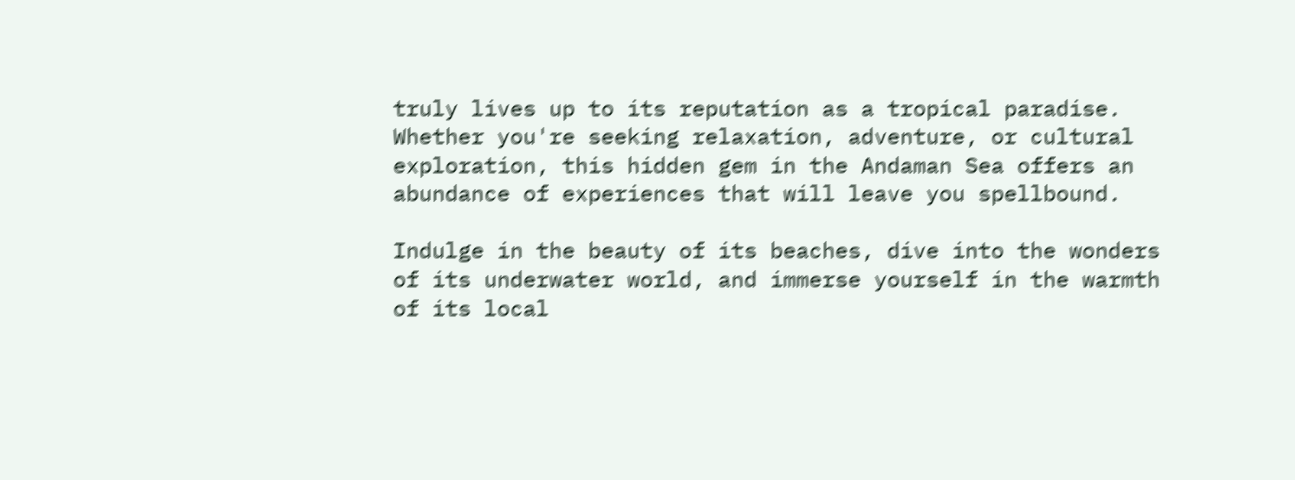truly lives up to its reputation as a tropical paradise. Whether you're seeking relaxation, adventure, or cultural exploration, this hidden gem in the Andaman Sea offers an abundance of experiences that will leave you spellbound.

Indulge in the beauty of its beaches, dive into the wonders of its underwater world, and immerse yourself in the warmth of its local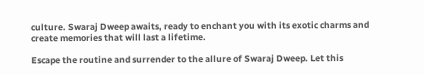culture. Swaraj Dweep awaits, ready to enchant you with its exotic charms and create memories that will last a lifetime.

Escape the routine and surrender to the allure of Swaraj Dweep. Let this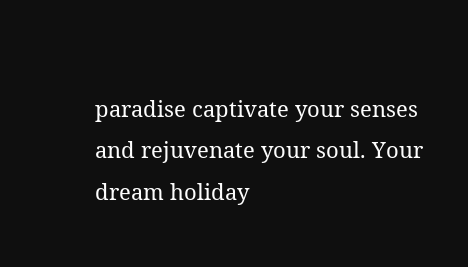paradise captivate your senses and rejuvenate your soul. Your dream holiday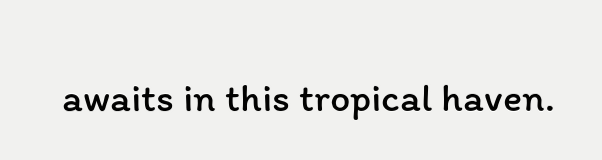awaits in this tropical haven.